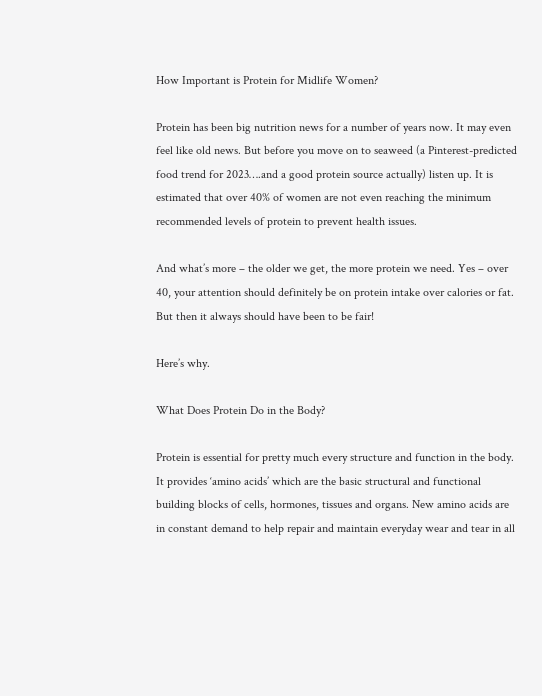How Important is Protein for Midlife Women?

Protein has been big nutrition news for a number of years now. It may even feel like old news. But before you move on to seaweed (a Pinterest-predicted food trend for 2023….and a good protein source actually) listen up. It is estimated that over 40% of women are not even reaching the minimum recommended levels of protein to prevent health issues.

And what’s more – the older we get, the more protein we need. Yes – over 40, your attention should definitely be on protein intake over calories or fat. But then it always should have been to be fair!

Here’s why.

What Does Protein Do in the Body?

Protein is essential for pretty much every structure and function in the body. It provides ‘amino acids’ which are the basic structural and functional building blocks of cells, hormones, tissues and organs. New amino acids are in constant demand to help repair and maintain everyday wear and tear in all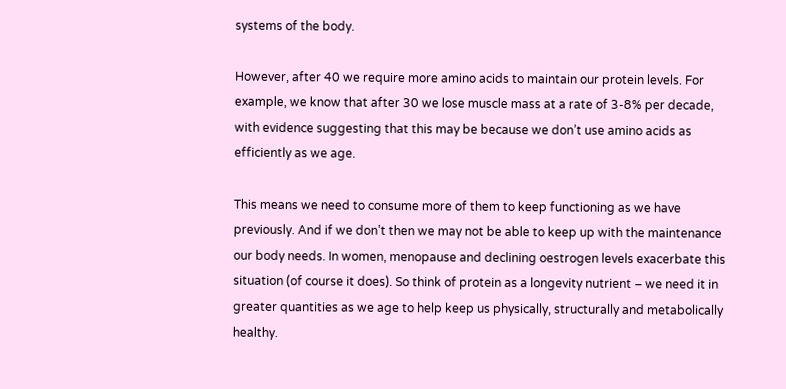systems of the body.

However, after 40 we require more amino acids to maintain our protein levels. For example, we know that after 30 we lose muscle mass at a rate of 3-8% per decade, with evidence suggesting that this may be because we don’t use amino acids as efficiently as we age.

This means we need to consume more of them to keep functioning as we have previously. And if we don’t then we may not be able to keep up with the maintenance our body needs. In women, menopause and declining oestrogen levels exacerbate this situation (of course it does). So think of protein as a longevity nutrient – we need it in greater quantities as we age to help keep us physically, structurally and metabolically healthy.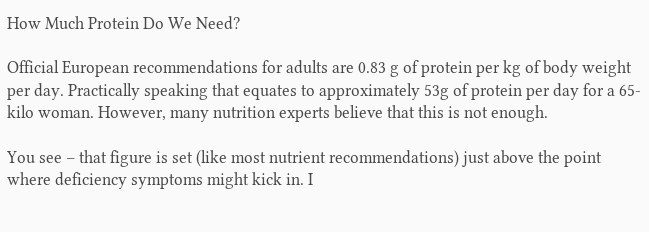How Much Protein Do We Need?

Official European recommendations for adults are 0.83 g of protein per kg of body weight per day. Practically speaking that equates to approximately 53g of protein per day for a 65-kilo woman. However, many nutrition experts believe that this is not enough.

You see – that figure is set (like most nutrient recommendations) just above the point where deficiency symptoms might kick in. I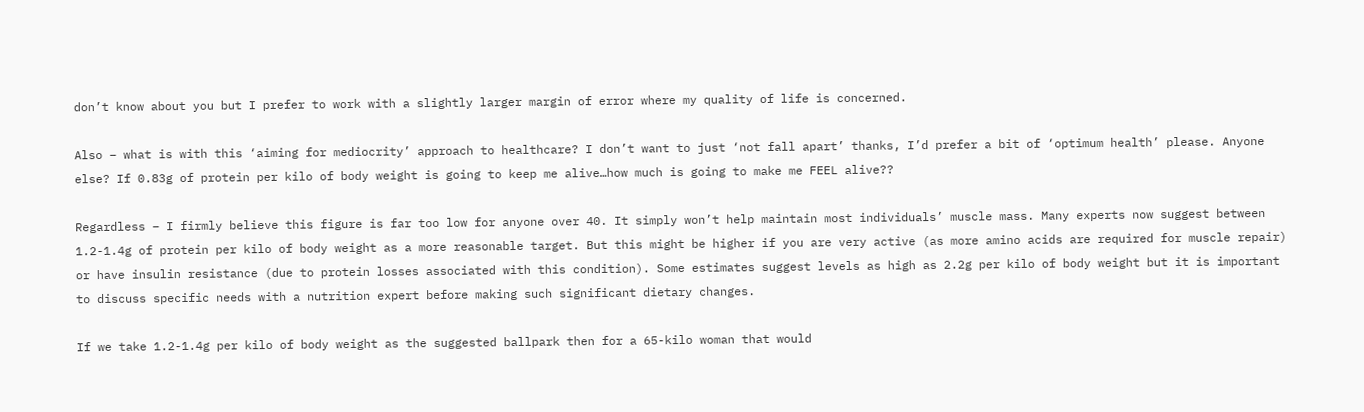don’t know about you but I prefer to work with a slightly larger margin of error where my quality of life is concerned.

Also – what is with this ‘aiming for mediocrity’ approach to healthcare? I don’t want to just ‘not fall apart’ thanks, I’d prefer a bit of ‘optimum health’ please. Anyone else? If 0.83g of protein per kilo of body weight is going to keep me alive…how much is going to make me FEEL alive??

Regardless – I firmly believe this figure is far too low for anyone over 40. It simply won’t help maintain most individuals’ muscle mass. Many experts now suggest between 1.2-1.4g of protein per kilo of body weight as a more reasonable target. But this might be higher if you are very active (as more amino acids are required for muscle repair) or have insulin resistance (due to protein losses associated with this condition). Some estimates suggest levels as high as 2.2g per kilo of body weight but it is important to discuss specific needs with a nutrition expert before making such significant dietary changes.

If we take 1.2-1.4g per kilo of body weight as the suggested ballpark then for a 65-kilo woman that would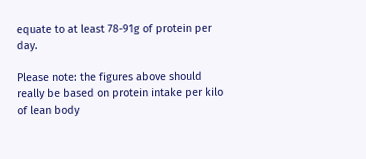equate to at least 78-91g of protein per day.

Please note: the figures above should really be based on protein intake per kilo of lean body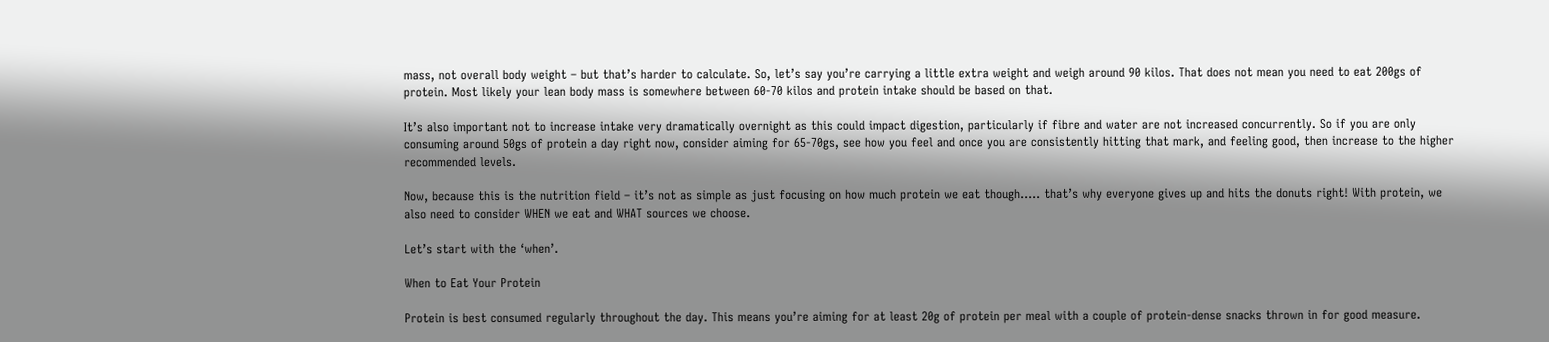mass, not overall body weight – but that’s harder to calculate. So, let’s say you’re carrying a little extra weight and weigh around 90 kilos. That does not mean you need to eat 200gs of protein. Most likely your lean body mass is somewhere between 60-70 kilos and protein intake should be based on that.

It’s also important not to increase intake very dramatically overnight as this could impact digestion, particularly if fibre and water are not increased concurrently. So if you are only consuming around 50gs of protein a day right now, consider aiming for 65-70gs, see how you feel and once you are consistently hitting that mark, and feeling good, then increase to the higher recommended levels.

Now, because this is the nutrition field – it’s not as simple as just focusing on how much protein we eat though….. that’s why everyone gives up and hits the donuts right! With protein, we also need to consider WHEN we eat and WHAT sources we choose.

Let’s start with the ‘when’.

When to Eat Your Protein

Protein is best consumed regularly throughout the day. This means you’re aiming for at least 20g of protein per meal with a couple of protein-dense snacks thrown in for good measure.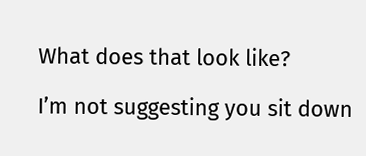What does that look like?

I’m not suggesting you sit down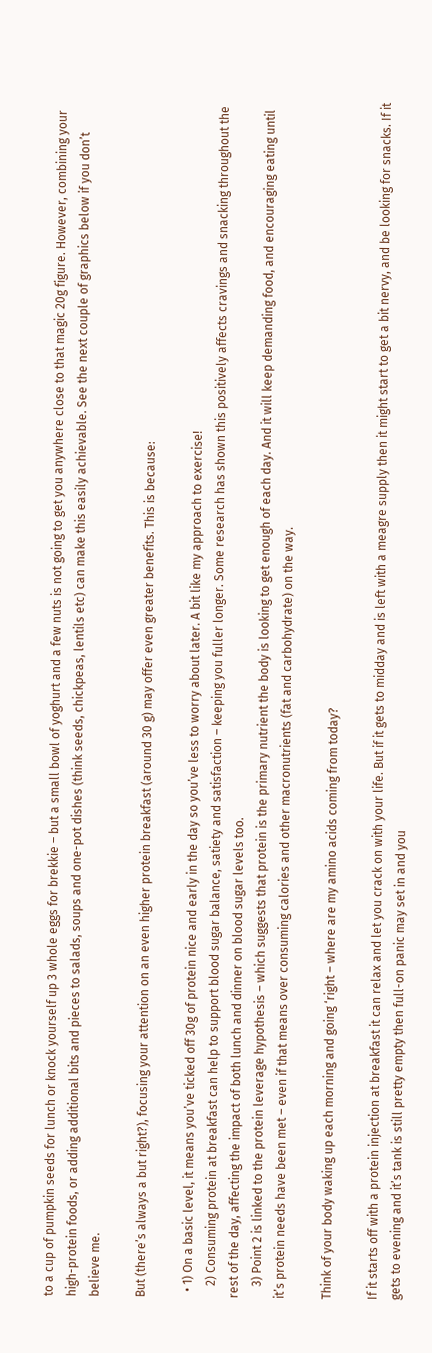to a cup of pumpkin seeds for lunch or knock yourself up 3 whole eggs for brekkie – but a small bowl of yoghurt and a few nuts is not going to get you anywhere close to that magic 20g figure. However, combining your high-protein foods, or adding additional bits and pieces to salads, soups and one-pot dishes (think seeds, chickpeas, lentils etc) can make this easily achievable. See the next couple of graphics below if you don’t believe me.

But (there’s always a but right?), focusing your attention on an even higher protein breakfast (around 30 g) may offer even greater benefits. This is because:

  • 1) On a basic level, it means you’ve ticked off 30g of protein nice and early in the day so you’ve less to worry about later. A bit like my approach to exercise!
    2) Consuming protein at breakfast can help to support blood sugar balance, satiety and satisfaction – keeping you fuller longer. Some research has shown this positively affects cravings and snacking throughout the rest of the day, affecting the impact of both lunch and dinner on blood sugar levels too.
    3) Point 2 is linked to the protein leverage hypothesis – which suggests that protein is the primary nutrient the body is looking to get enough of each day. And it will keep demanding food, and encouraging eating until it’s protein needs have been met – even if that means over consuming calories and other macronutrients (fat and carbohydrate) on the way.

Think of your body waking up each morning and going ‘right – where are my amino acids coming from today?

If it starts off with a protein injection at breakfast it can relax and let you crack on with your life. But if it gets to midday and is left with a meagre supply then it might start to get a bit nervy, and be looking for snacks. If it gets to evening and it’s tank is still pretty empty then full-on panic may set in and you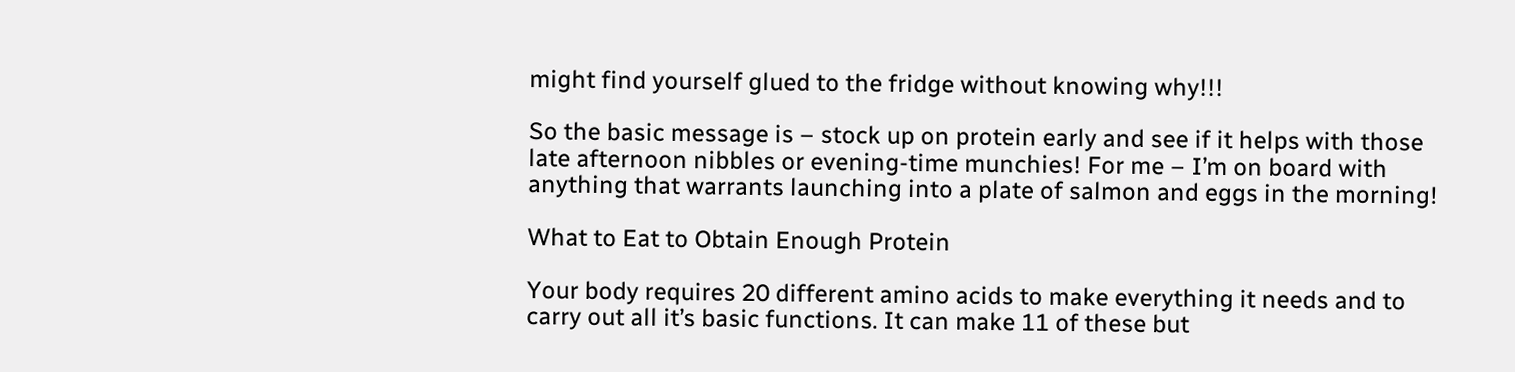might find yourself glued to the fridge without knowing why!!!

So the basic message is – stock up on protein early and see if it helps with those late afternoon nibbles or evening-time munchies! For me – I’m on board with anything that warrants launching into a plate of salmon and eggs in the morning!

What to Eat to Obtain Enough Protein

Your body requires 20 different amino acids to make everything it needs and to carry out all it’s basic functions. It can make 11 of these but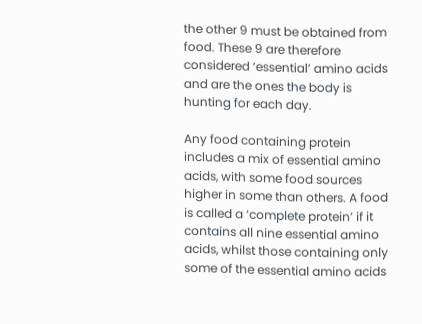the other 9 must be obtained from food. These 9 are therefore considered ‘essential’ amino acids and are the ones the body is hunting for each day.

Any food containing protein includes a mix of essential amino acids, with some food sources higher in some than others. A food is called a ‘complete protein’ if it contains all nine essential amino acids, whilst those containing only some of the essential amino acids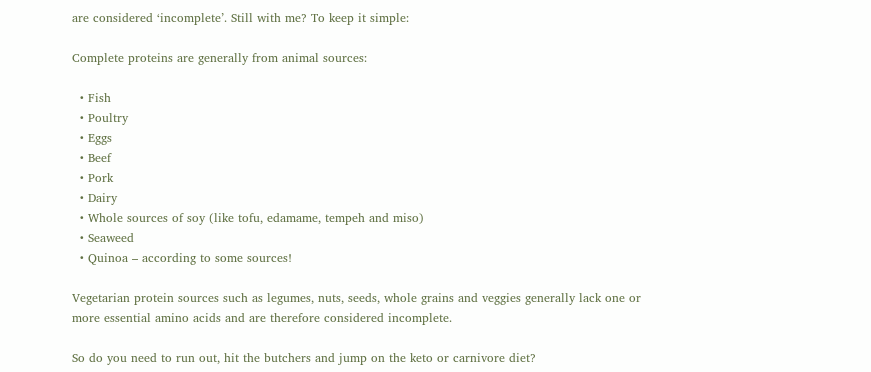are considered ‘incomplete’. Still with me? To keep it simple:

Complete proteins are generally from animal sources:

  • Fish
  • Poultry
  • Eggs
  • Beef
  • Pork
  • Dairy
  • Whole sources of soy (like tofu, edamame, tempeh and miso)
  • Seaweed
  • Quinoa – according to some sources!

Vegetarian protein sources such as legumes, nuts, seeds, whole grains and veggies generally lack one or more essential amino acids and are therefore considered incomplete.

So do you need to run out, hit the butchers and jump on the keto or carnivore diet?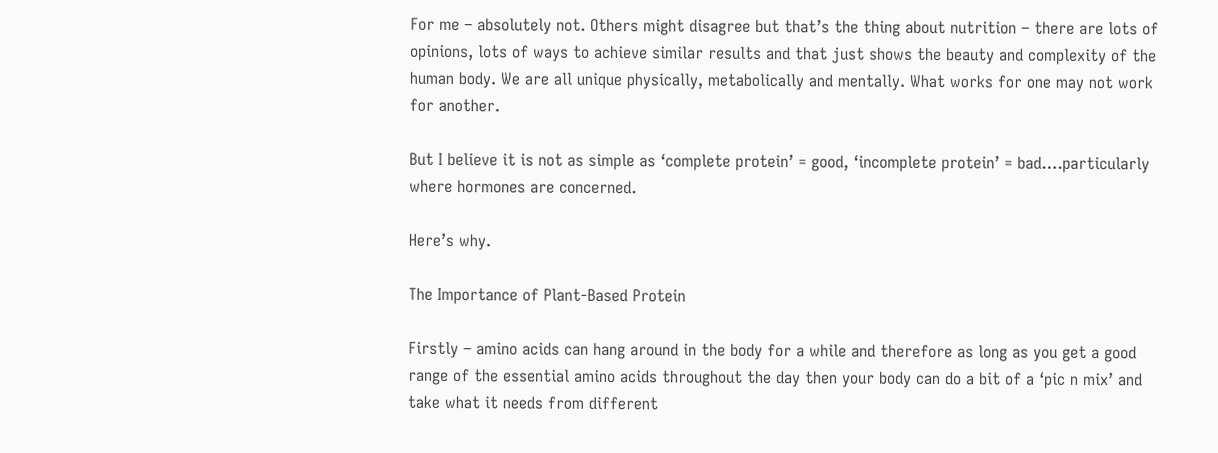For me – absolutely not. Others might disagree but that’s the thing about nutrition – there are lots of opinions, lots of ways to achieve similar results and that just shows the beauty and complexity of the human body. We are all unique physically, metabolically and mentally. What works for one may not work for another.

But I believe it is not as simple as ‘complete protein’ = good, ‘incomplete protein’ = bad….particularly where hormones are concerned.

Here’s why.

The Importance of Plant-Based Protein

Firstly – amino acids can hang around in the body for a while and therefore as long as you get a good range of the essential amino acids throughout the day then your body can do a bit of a ‘pic n mix’ and take what it needs from different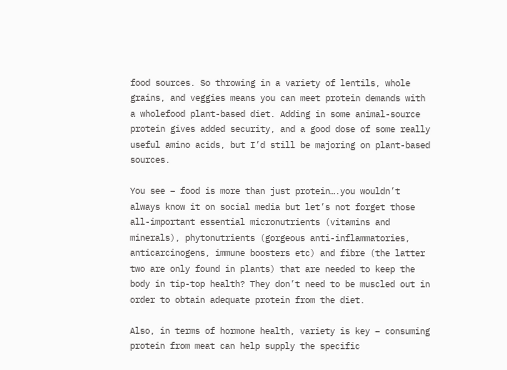food sources. So throwing in a variety of lentils, whole grains, and veggies means you can meet protein demands with a wholefood plant-based diet. Adding in some animal-source protein gives added security, and a good dose of some really useful amino acids, but I’d still be majoring on plant-based sources.

You see – food is more than just protein….you wouldn’t always know it on social media but let’s not forget those all-important essential micronutrients (vitamins and minerals), phytonutrients (gorgeous anti-inflammatories, anticarcinogens, immune boosters etc) and fibre (the latter two are only found in plants) that are needed to keep the body in tip-top health? They don’t need to be muscled out in order to obtain adequate protein from the diet.

Also, in terms of hormone health, variety is key – consuming protein from meat can help supply the specific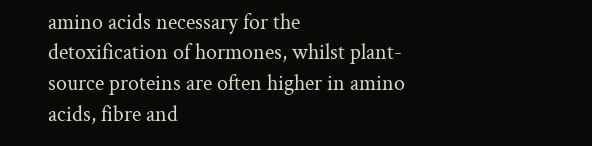amino acids necessary for the detoxification of hormones, whilst plant-source proteins are often higher in amino acids, fibre and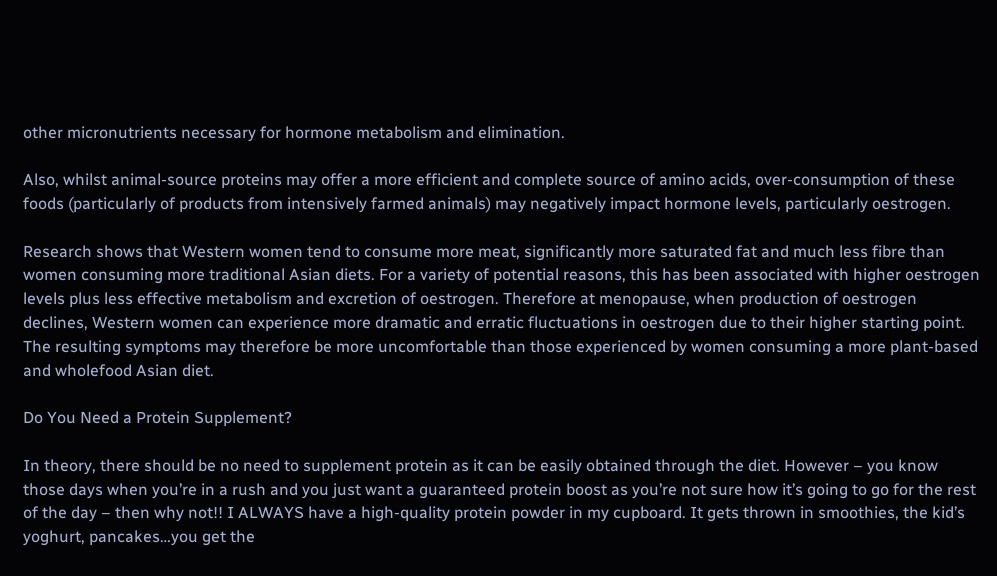other micronutrients necessary for hormone metabolism and elimination.

Also, whilst animal-source proteins may offer a more efficient and complete source of amino acids, over-consumption of these foods (particularly of products from intensively farmed animals) may negatively impact hormone levels, particularly oestrogen.

Research shows that Western women tend to consume more meat, significantly more saturated fat and much less fibre than women consuming more traditional Asian diets. For a variety of potential reasons, this has been associated with higher oestrogen levels plus less effective metabolism and excretion of oestrogen. Therefore at menopause, when production of oestrogen declines, Western women can experience more dramatic and erratic fluctuations in oestrogen due to their higher starting point. The resulting symptoms may therefore be more uncomfortable than those experienced by women consuming a more plant-based and wholefood Asian diet.

Do You Need a Protein Supplement?

In theory, there should be no need to supplement protein as it can be easily obtained through the diet. However – you know those days when you’re in a rush and you just want a guaranteed protein boost as you’re not sure how it’s going to go for the rest of the day – then why not!! I ALWAYS have a high-quality protein powder in my cupboard. It gets thrown in smoothies, the kid’s yoghurt, pancakes…you get the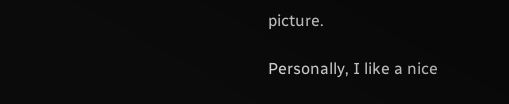picture.

Personally, I like a nice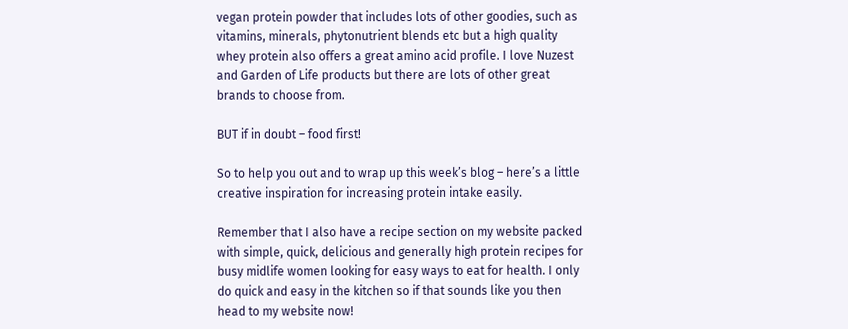vegan protein powder that includes lots of other goodies, such as vitamins, minerals, phytonutrient blends etc but a high quality whey protein also offers a great amino acid profile. I love Nuzest and Garden of Life products but there are lots of other great brands to choose from.

BUT if in doubt – food first!

So to help you out and to wrap up this week’s blog – here’s a little creative inspiration for increasing protein intake easily.

Remember that I also have a recipe section on my website packed with simple, quick, delicious and generally high protein recipes for busy midlife women looking for easy ways to eat for health. I only do quick and easy in the kitchen so if that sounds like you then head to my website now!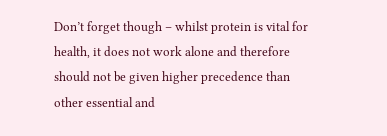Don’t forget though – whilst protein is vital for health, it does not work alone and therefore should not be given higher precedence than other essential and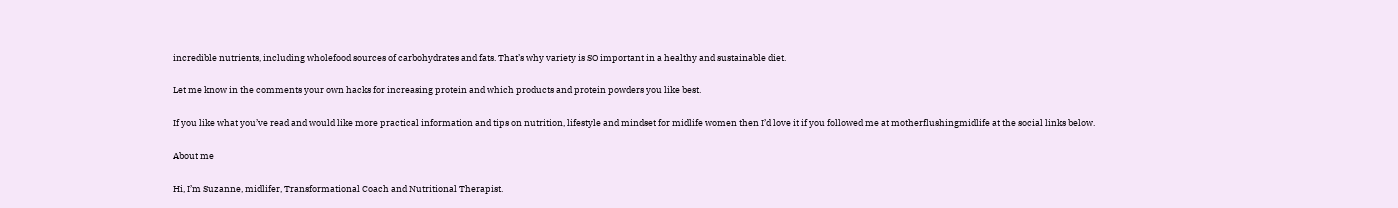incredible nutrients, including wholefood sources of carbohydrates and fats. That’s why variety is SO important in a healthy and sustainable diet.

Let me know in the comments your own hacks for increasing protein and which products and protein powders you like best.

If you like what you’ve read and would like more practical information and tips on nutrition, lifestyle and mindset for midlife women then I’d love it if you followed me at motherflushingmidlife at the social links below.

About me

Hi, I’m Suzanne, midlifer, Transformational Coach and Nutritional Therapist.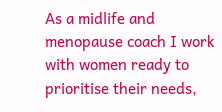As a midlife and menopause coach I work with women ready to prioritise their needs,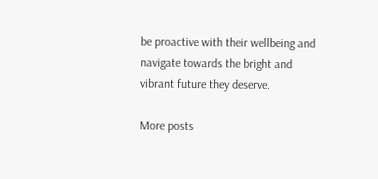be proactive with their wellbeing and navigate towards the bright and vibrant future they deserve.

More posts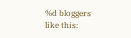%d bloggers like this: